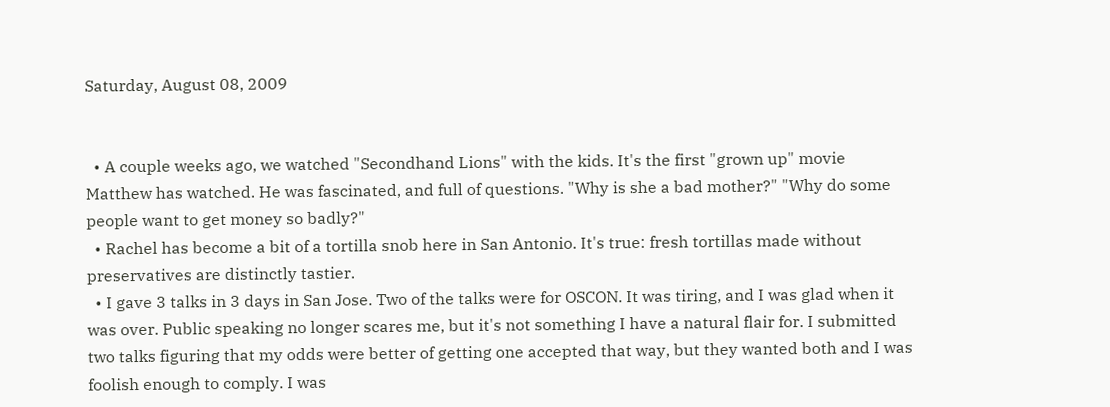Saturday, August 08, 2009


  • A couple weeks ago, we watched "Secondhand Lions" with the kids. It's the first "grown up" movie Matthew has watched. He was fascinated, and full of questions. "Why is she a bad mother?" "Why do some people want to get money so badly?"
  • Rachel has become a bit of a tortilla snob here in San Antonio. It's true: fresh tortillas made without preservatives are distinctly tastier.
  • I gave 3 talks in 3 days in San Jose. Two of the talks were for OSCON. It was tiring, and I was glad when it was over. Public speaking no longer scares me, but it's not something I have a natural flair for. I submitted two talks figuring that my odds were better of getting one accepted that way, but they wanted both and I was foolish enough to comply. I was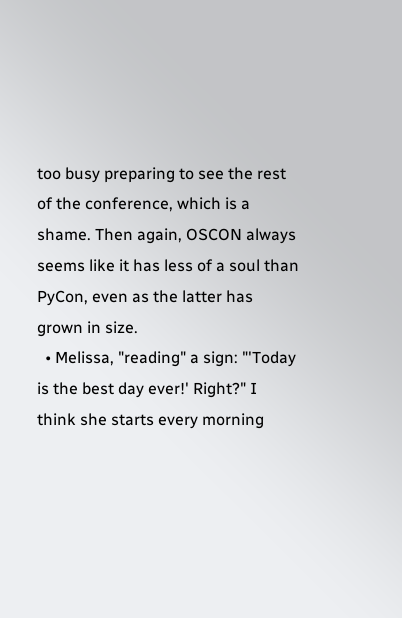too busy preparing to see the rest of the conference, which is a shame. Then again, OSCON always seems like it has less of a soul than PyCon, even as the latter has grown in size.
  • Melissa, "reading" a sign: "'Today is the best day ever!' Right?" I think she starts every morning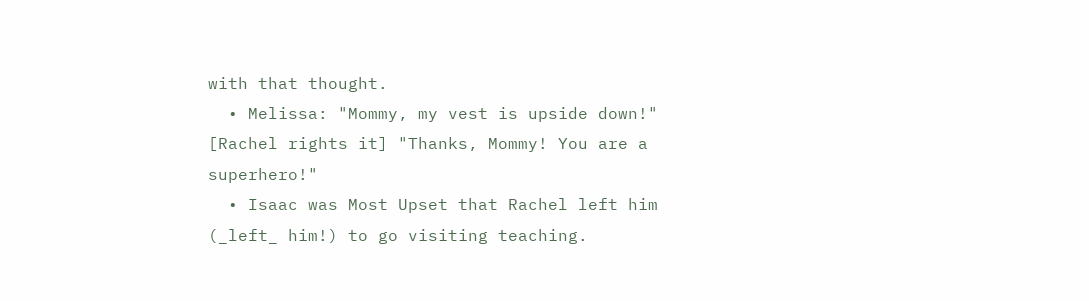with that thought.
  • Melissa: "Mommy, my vest is upside down!" [Rachel rights it] "Thanks, Mommy! You are a superhero!"
  • Isaac was Most Upset that Rachel left him (_left_ him!) to go visiting teaching.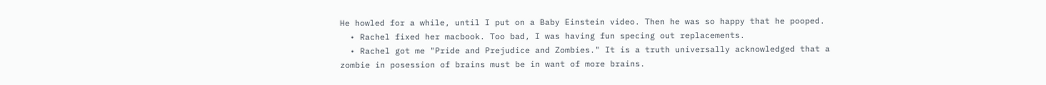He howled for a while, until I put on a Baby Einstein video. Then he was so happy that he pooped.
  • Rachel fixed her macbook. Too bad, I was having fun specing out replacements.
  • Rachel got me "Pride and Prejudice and Zombies." It is a truth universally acknowledged that a zombie in posession of brains must be in want of more brains.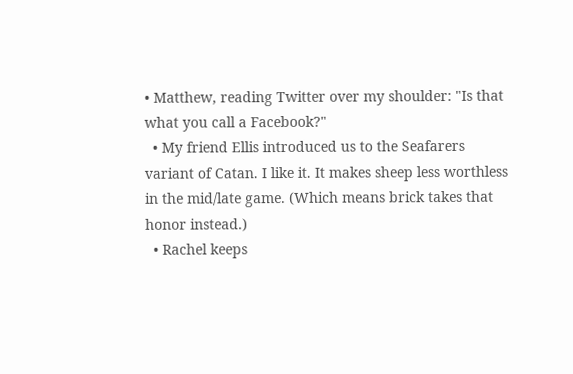• Matthew, reading Twitter over my shoulder: "Is that what you call a Facebook?"
  • My friend Ellis introduced us to the Seafarers variant of Catan. I like it. It makes sheep less worthless in the mid/late game. (Which means brick takes that honor instead.)
  • Rachel keeps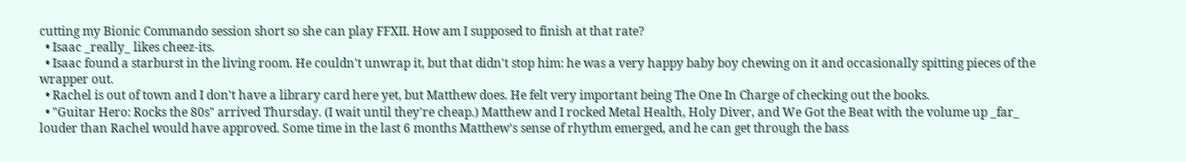cutting my Bionic Commando session short so she can play FFXII. How am I supposed to finish at that rate?
  • Isaac _really_ likes cheez-its.
  • Isaac found a starburst in the living room. He couldn't unwrap it, but that didn't stop him: he was a very happy baby boy chewing on it and occasionally spitting pieces of the wrapper out.
  • Rachel is out of town and I don't have a library card here yet, but Matthew does. He felt very important being The One In Charge of checking out the books.
  • "Guitar Hero: Rocks the 80s" arrived Thursday. (I wait until they're cheap.) Matthew and I rocked Metal Health, Holy Diver, and We Got the Beat with the volume up _far_ louder than Rachel would have approved. Some time in the last 6 months Matthew's sense of rhythm emerged, and he can get through the bass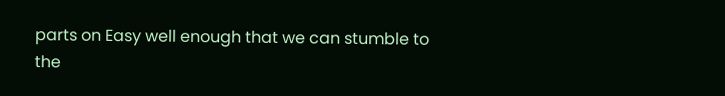parts on Easy well enough that we can stumble to the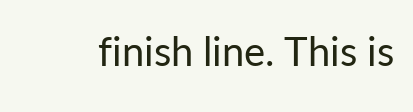finish line. This is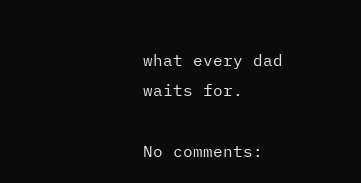what every dad waits for.

No comments: